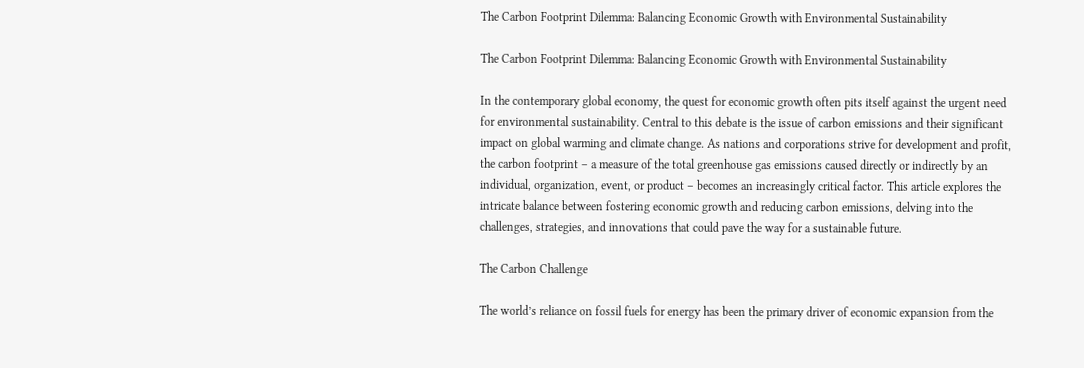The Carbon Footprint Dilemma: Balancing Economic Growth with Environmental Sustainability

The Carbon Footprint Dilemma: Balancing Economic Growth with Environmental Sustainability

In the contemporary global economy, the quest for economic growth often pits itself against the urgent need for environmental sustainability. Central to this debate is the issue of carbon emissions and their significant impact on global warming and climate change. As nations and corporations strive for development and profit, the carbon footprint – a measure of the total greenhouse gas emissions caused directly or indirectly by an individual, organization, event, or product – becomes an increasingly critical factor. This article explores the intricate balance between fostering economic growth and reducing carbon emissions, delving into the challenges, strategies, and innovations that could pave the way for a sustainable future.

The Carbon Challenge

The world’s reliance on fossil fuels for energy has been the primary driver of economic expansion from the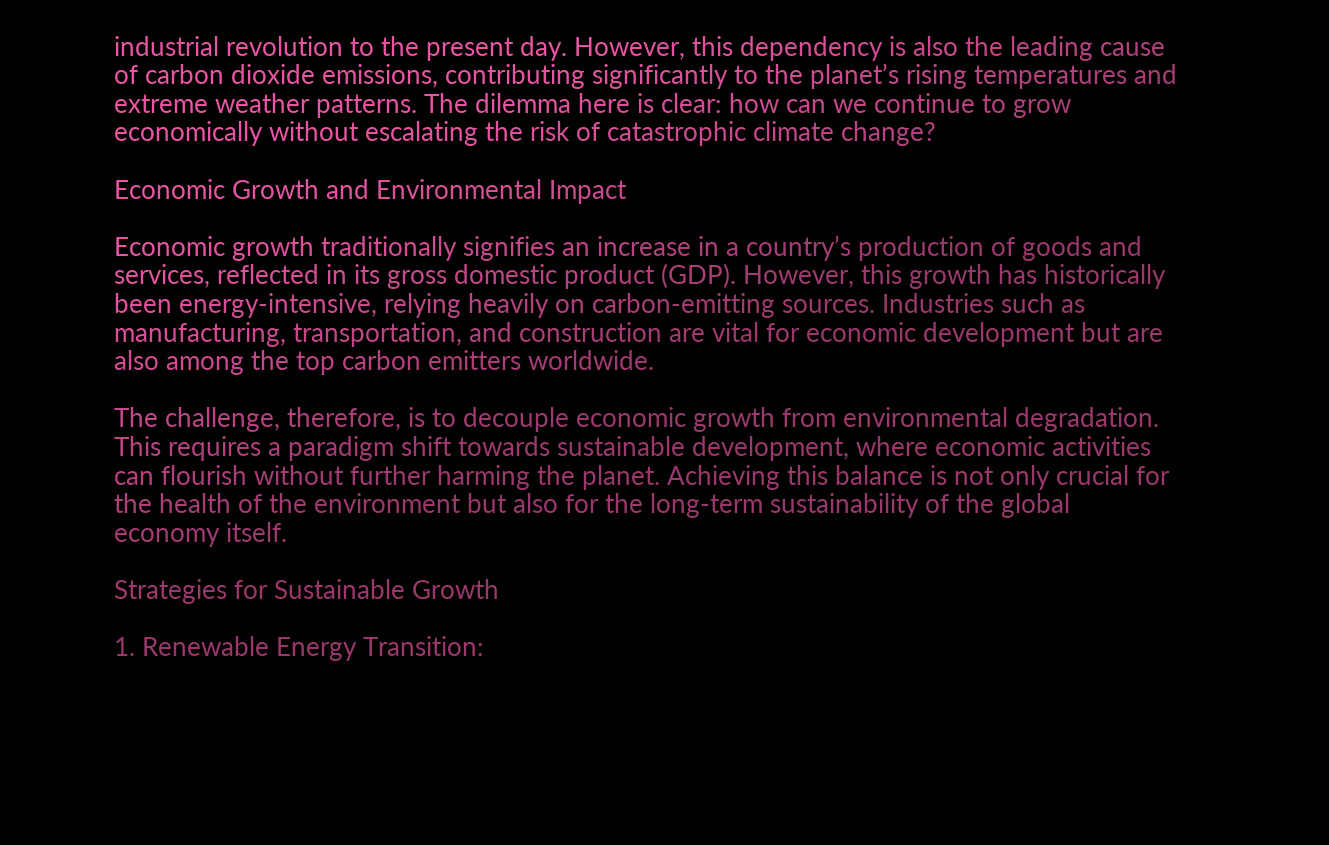industrial revolution to the present day. However, this dependency is also the leading cause of carbon dioxide emissions, contributing significantly to the planet’s rising temperatures and extreme weather patterns. The dilemma here is clear: how can we continue to grow economically without escalating the risk of catastrophic climate change?

Economic Growth and Environmental Impact

Economic growth traditionally signifies an increase in a country’s production of goods and services, reflected in its gross domestic product (GDP). However, this growth has historically been energy-intensive, relying heavily on carbon-emitting sources. Industries such as manufacturing, transportation, and construction are vital for economic development but are also among the top carbon emitters worldwide.

The challenge, therefore, is to decouple economic growth from environmental degradation. This requires a paradigm shift towards sustainable development, where economic activities can flourish without further harming the planet. Achieving this balance is not only crucial for the health of the environment but also for the long-term sustainability of the global economy itself.

Strategies for Sustainable Growth

1. Renewable Energy Transition: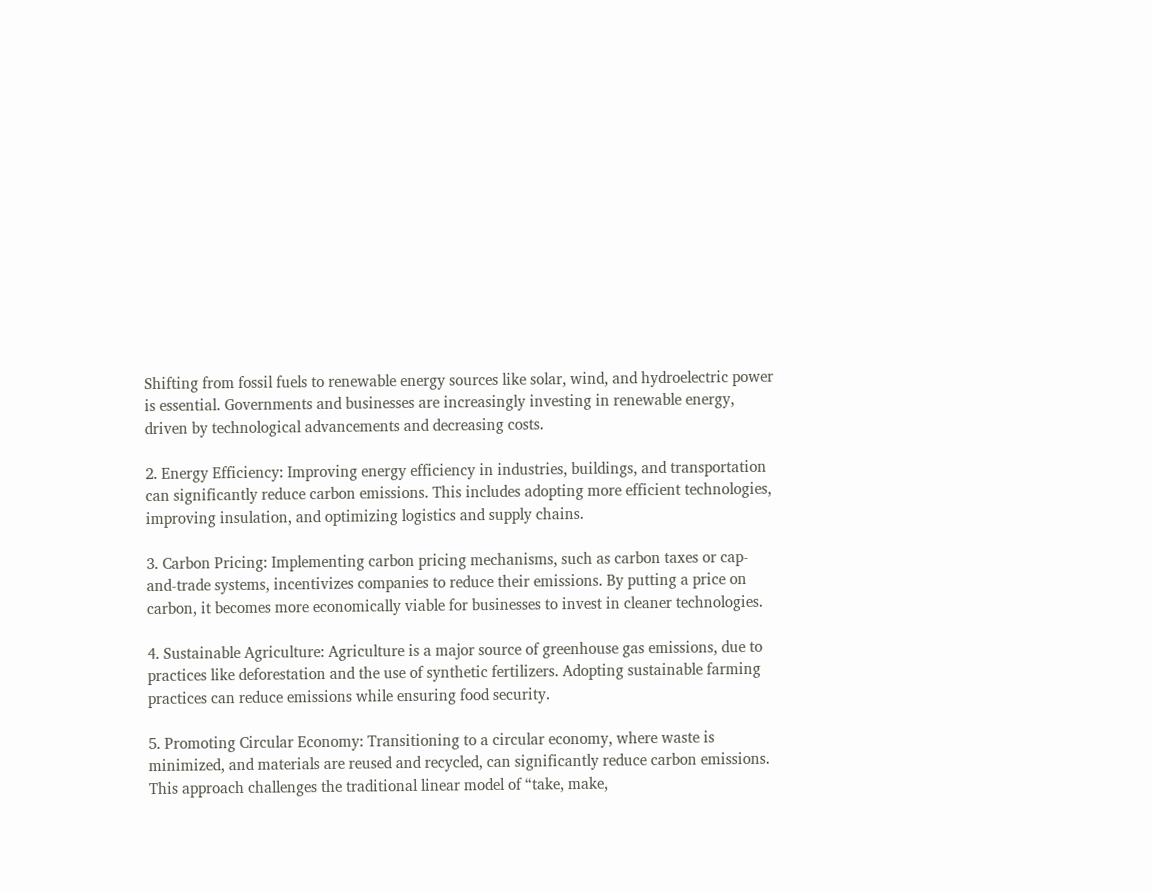Shifting from fossil fuels to renewable energy sources like solar, wind, and hydroelectric power is essential. Governments and businesses are increasingly investing in renewable energy, driven by technological advancements and decreasing costs.

2. Energy Efficiency: Improving energy efficiency in industries, buildings, and transportation can significantly reduce carbon emissions. This includes adopting more efficient technologies, improving insulation, and optimizing logistics and supply chains.

3. Carbon Pricing: Implementing carbon pricing mechanisms, such as carbon taxes or cap-and-trade systems, incentivizes companies to reduce their emissions. By putting a price on carbon, it becomes more economically viable for businesses to invest in cleaner technologies.

4. Sustainable Agriculture: Agriculture is a major source of greenhouse gas emissions, due to practices like deforestation and the use of synthetic fertilizers. Adopting sustainable farming practices can reduce emissions while ensuring food security.

5. Promoting Circular Economy: Transitioning to a circular economy, where waste is minimized, and materials are reused and recycled, can significantly reduce carbon emissions. This approach challenges the traditional linear model of “take, make,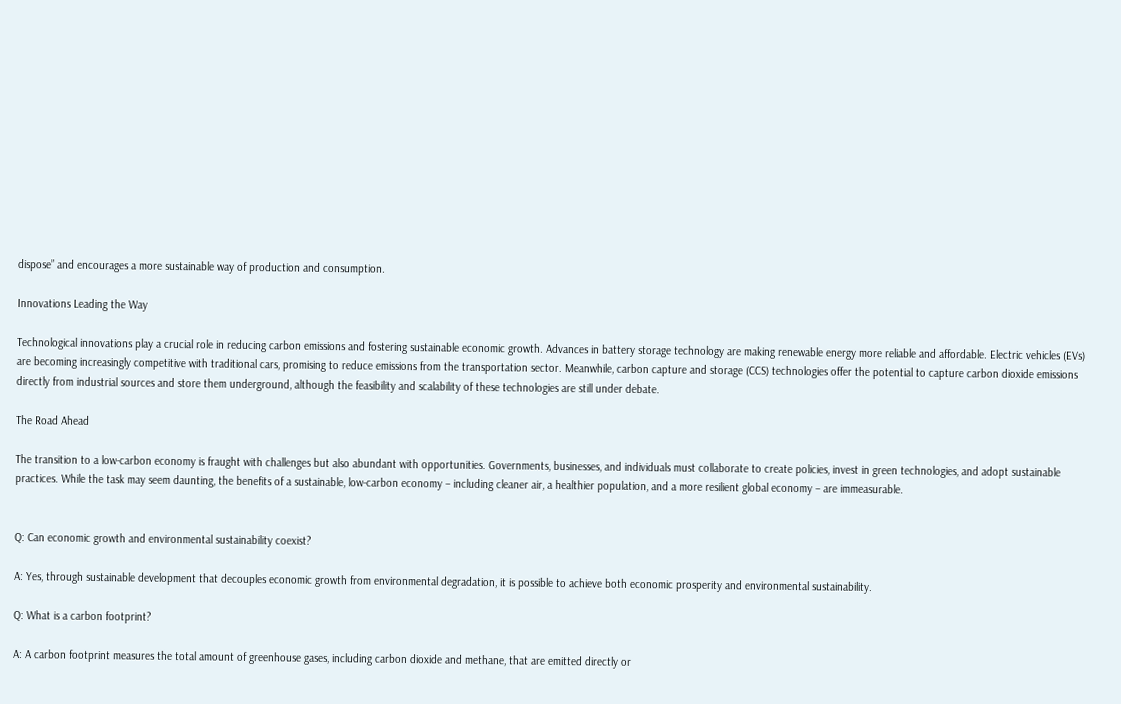dispose” and encourages a more sustainable way of production and consumption.

Innovations Leading the Way

Technological innovations play a crucial role in reducing carbon emissions and fostering sustainable economic growth. Advances in battery storage technology are making renewable energy more reliable and affordable. Electric vehicles (EVs) are becoming increasingly competitive with traditional cars, promising to reduce emissions from the transportation sector. Meanwhile, carbon capture and storage (CCS) technologies offer the potential to capture carbon dioxide emissions directly from industrial sources and store them underground, although the feasibility and scalability of these technologies are still under debate.

The Road Ahead

The transition to a low-carbon economy is fraught with challenges but also abundant with opportunities. Governments, businesses, and individuals must collaborate to create policies, invest in green technologies, and adopt sustainable practices. While the task may seem daunting, the benefits of a sustainable, low-carbon economy – including cleaner air, a healthier population, and a more resilient global economy – are immeasurable.


Q: Can economic growth and environmental sustainability coexist?

A: Yes, through sustainable development that decouples economic growth from environmental degradation, it is possible to achieve both economic prosperity and environmental sustainability.

Q: What is a carbon footprint?

A: A carbon footprint measures the total amount of greenhouse gases, including carbon dioxide and methane, that are emitted directly or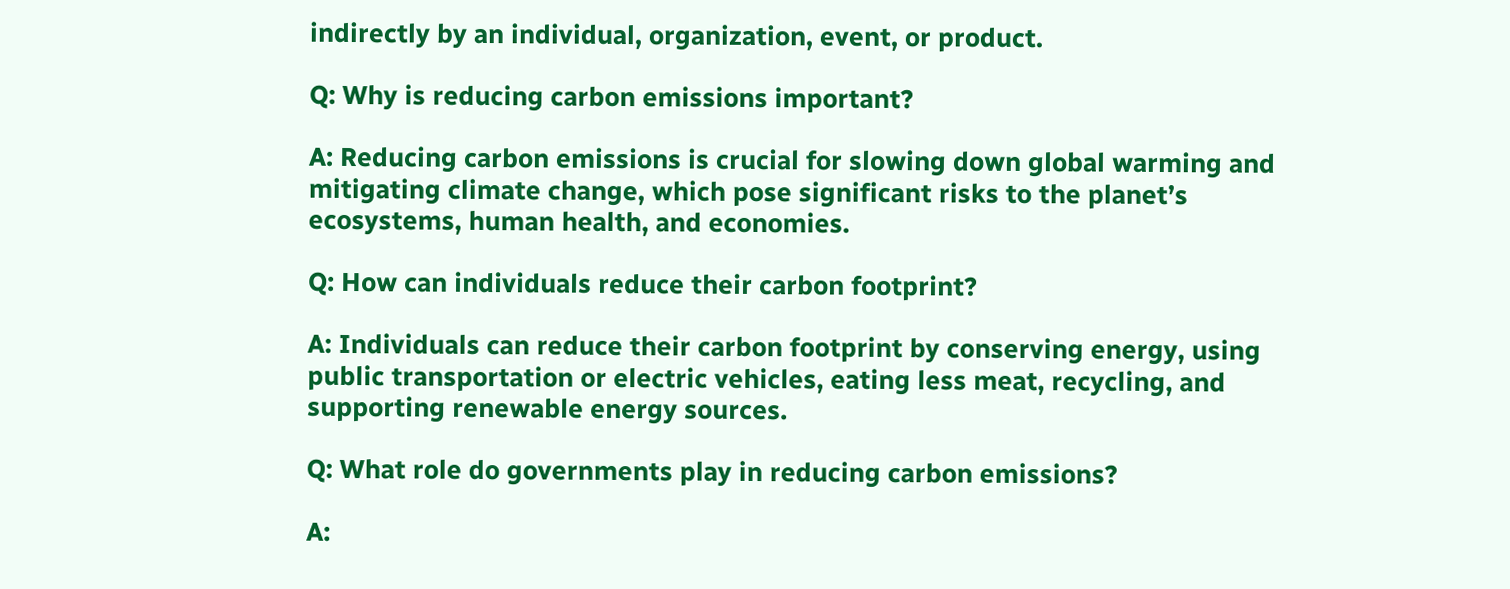indirectly by an individual, organization, event, or product.

Q: Why is reducing carbon emissions important?

A: Reducing carbon emissions is crucial for slowing down global warming and mitigating climate change, which pose significant risks to the planet’s ecosystems, human health, and economies.

Q: How can individuals reduce their carbon footprint?

A: Individuals can reduce their carbon footprint by conserving energy, using public transportation or electric vehicles, eating less meat, recycling, and supporting renewable energy sources.

Q: What role do governments play in reducing carbon emissions?

A: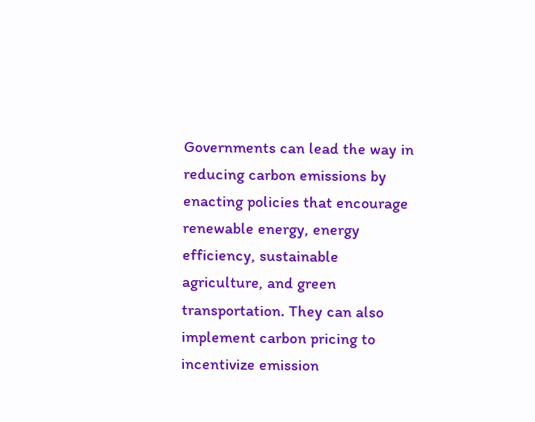Governments can lead the way in reducing carbon emissions by enacting policies that encourage renewable energy, energy efficiency, sustainable agriculture, and green transportation. They can also implement carbon pricing to incentivize emission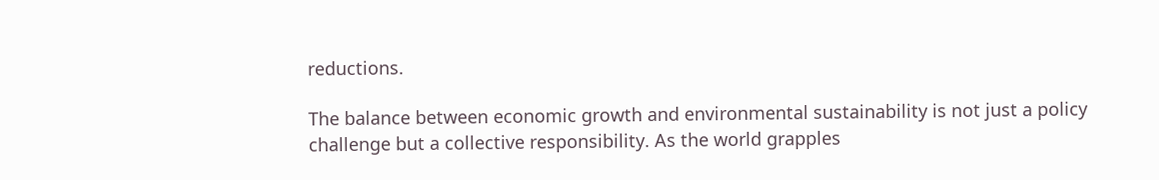reductions.

The balance between economic growth and environmental sustainability is not just a policy challenge but a collective responsibility. As the world grapples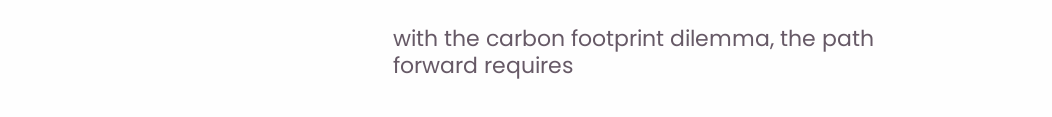with the carbon footprint dilemma, the path forward requires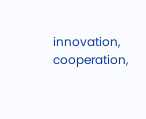innovation, cooperation,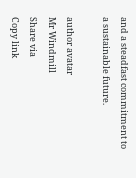and a steadfast commitment to a sustainable future.

author avatar
Mr Windmill
Share via
Copy link